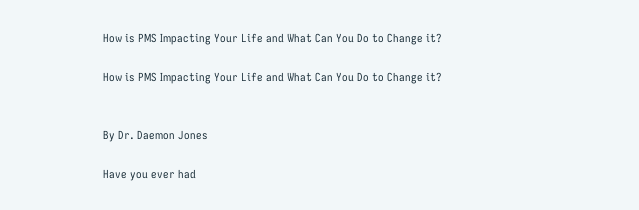How is PMS Impacting Your Life and What Can You Do to Change it?

How is PMS Impacting Your Life and What Can You Do to Change it?


By Dr. Daemon Jones

Have you ever had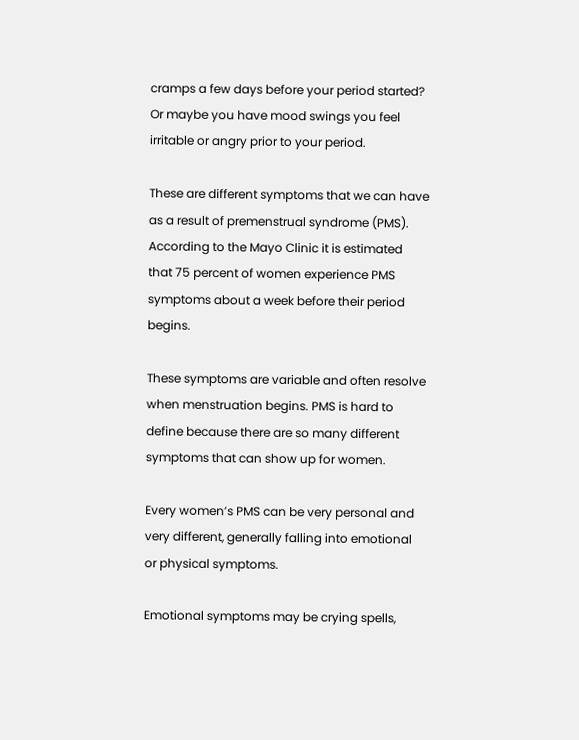cramps a few days before your period started? Or maybe you have mood swings you feel irritable or angry prior to your period.

These are different symptoms that we can have as a result of premenstrual syndrome (PMS). According to the Mayo Clinic it is estimated that 75 percent of women experience PMS symptoms about a week before their period begins.

These symptoms are variable and often resolve when menstruation begins. PMS is hard to define because there are so many different symptoms that can show up for women.

Every women’s PMS can be very personal and very different, generally falling into emotional or physical symptoms.

Emotional symptoms may be crying spells,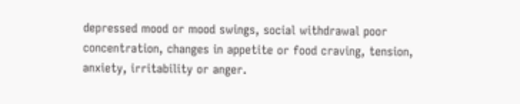depressed mood or mood swings, social withdrawal poor concentration, changes in appetite or food craving, tension, anxiety, irritability or anger.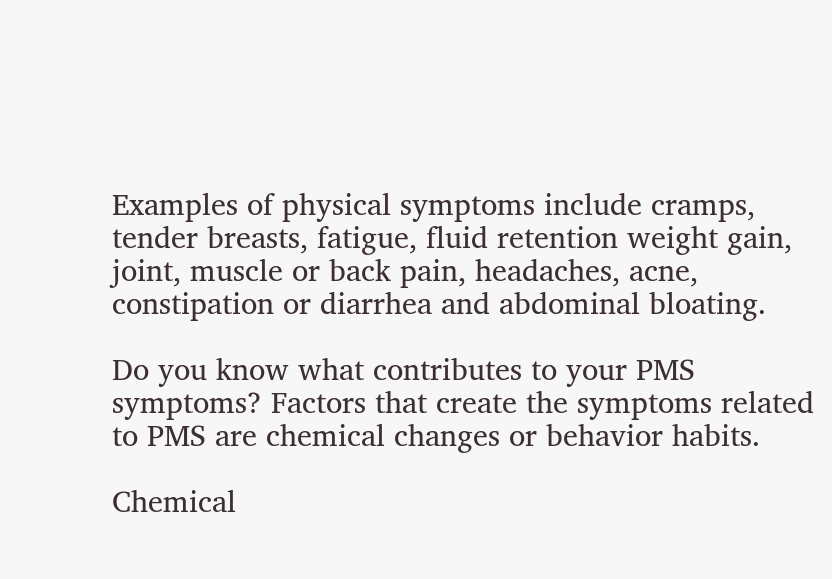Examples of physical symptoms include cramps, tender breasts, fatigue, fluid retention weight gain, joint, muscle or back pain, headaches, acne, constipation or diarrhea and abdominal bloating.

Do you know what contributes to your PMS symptoms? Factors that create the symptoms related to PMS are chemical changes or behavior habits.

Chemical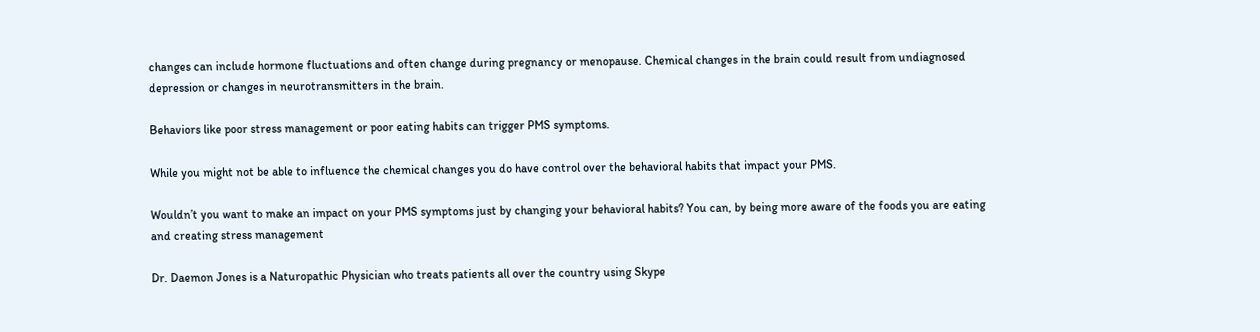changes can include hormone fluctuations and often change during pregnancy or menopause. Chemical changes in the brain could result from undiagnosed depression or changes in neurotransmitters in the brain.

Behaviors like poor stress management or poor eating habits can trigger PMS symptoms.

While you might not be able to influence the chemical changes you do have control over the behavioral habits that impact your PMS.

Wouldn’t you want to make an impact on your PMS symptoms just by changing your behavioral habits? You can, by being more aware of the foods you are eating and creating stress management

Dr. Daemon Jones is a Naturopathic Physician who treats patients all over the country using Skype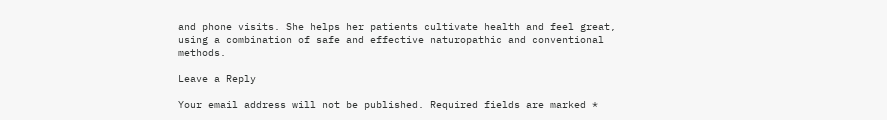and phone visits. She helps her patients cultivate health and feel great, using a combination of safe and effective naturopathic and conventional methods.

Leave a Reply

Your email address will not be published. Required fields are marked *